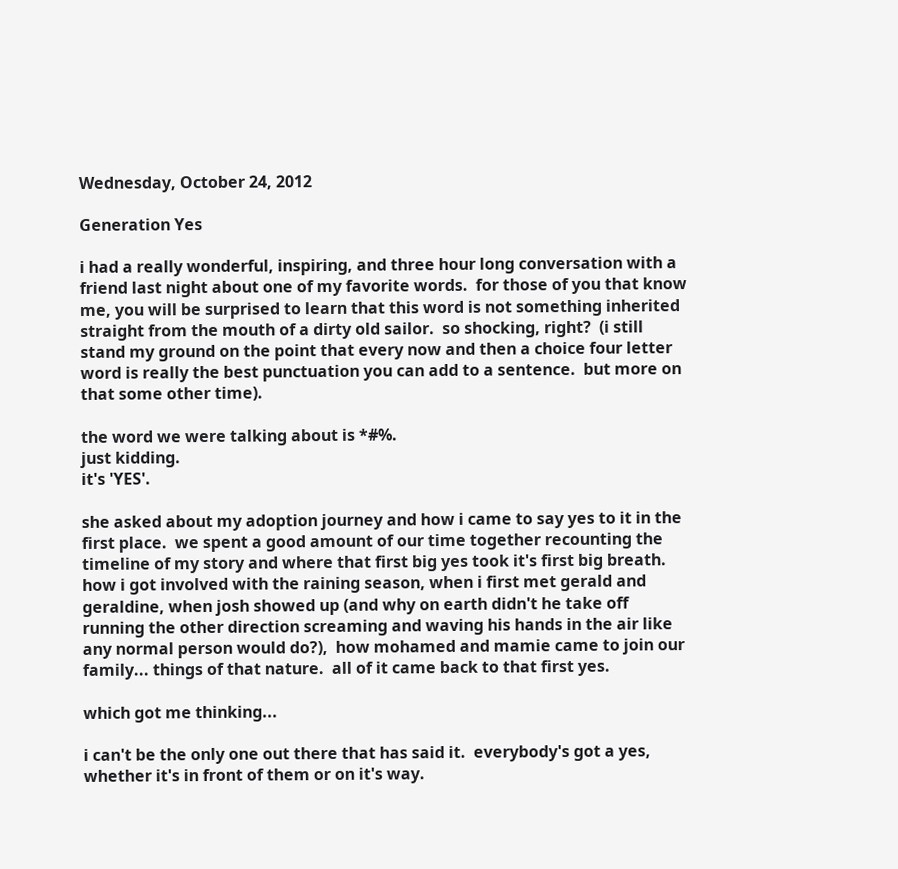Wednesday, October 24, 2012

Generation Yes

i had a really wonderful, inspiring, and three hour long conversation with a friend last night about one of my favorite words.  for those of you that know me, you will be surprised to learn that this word is not something inherited straight from the mouth of a dirty old sailor.  so shocking, right?  (i still stand my ground on the point that every now and then a choice four letter word is really the best punctuation you can add to a sentence.  but more on that some other time).

the word we were talking about is *#%.
just kidding.
it's 'YES'.

she asked about my adoption journey and how i came to say yes to it in the first place.  we spent a good amount of our time together recounting the timeline of my story and where that first big yes took it's first big breath.  how i got involved with the raining season, when i first met gerald and geraldine, when josh showed up (and why on earth didn't he take off running the other direction screaming and waving his hands in the air like any normal person would do?),  how mohamed and mamie came to join our family... things of that nature.  all of it came back to that first yes.

which got me thinking...

i can't be the only one out there that has said it.  everybody's got a yes, whether it's in front of them or on it's way.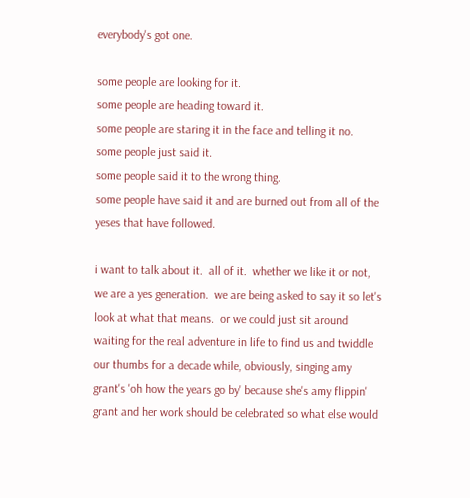everybody's got one.

some people are looking for it.
some people are heading toward it.
some people are staring it in the face and telling it no.
some people just said it.
some people said it to the wrong thing.
some people have said it and are burned out from all of the yeses that have followed.

i want to talk about it.  all of it.  whether we like it or not, we are a yes generation.  we are being asked to say it so let's look at what that means.  or we could just sit around waiting for the real adventure in life to find us and twiddle our thumbs for a decade while, obviously, singing amy grant's 'oh how the years go by' because she's amy flippin' grant and her work should be celebrated so what else would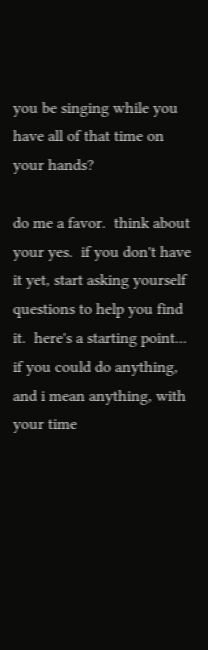you be singing while you have all of that time on your hands?

do me a favor.  think about your yes.  if you don't have it yet, start asking yourself questions to help you find it.  here's a starting point... if you could do anything, and i mean anything, with your time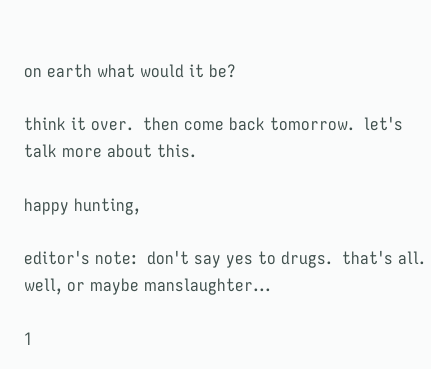on earth what would it be?

think it over.  then come back tomorrow.  let's talk more about this.

happy hunting,

editor's note:  don't say yes to drugs.  that's all.  well, or maybe manslaughter...

1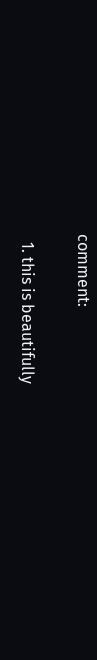comment:

  1. this is beautifully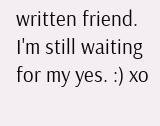written friend. I'm still waiting for my yes. :) xo